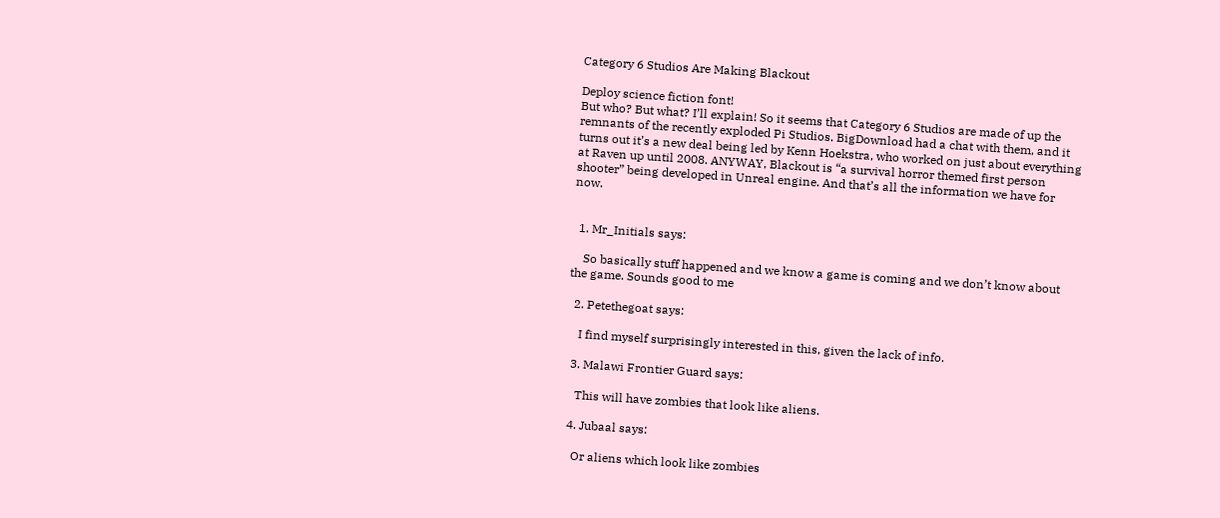Category 6 Studios Are Making Blackout

Deploy science fiction font!
But who? But what? I’ll explain! So it seems that Category 6 Studios are made of up the remnants of the recently exploded Pi Studios. BigDownload had a chat with them, and it turns out it’s a new deal being led by Kenn Hoekstra, who worked on just about everything at Raven up until 2008. ANYWAY, Blackout is “a survival horror themed first person shooter” being developed in Unreal engine. And that’s all the information we have for now.


  1. Mr_Initials says:

    So basically stuff happened and we know a game is coming and we don’t know about the game. Sounds good to me

  2. Petethegoat says:

    I find myself surprisingly interested in this, given the lack of info.

  3. Malawi Frontier Guard says:

    This will have zombies that look like aliens.

  4. Jubaal says:

    Or aliens which look like zombies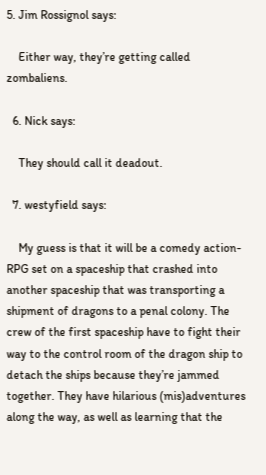5. Jim Rossignol says:

    Either way, they’re getting called zombaliens.

  6. Nick says:

    They should call it deadout.

  7. westyfield says:

    My guess is that it will be a comedy action-RPG set on a spaceship that crashed into another spaceship that was transporting a shipment of dragons to a penal colony. The crew of the first spaceship have to fight their way to the control room of the dragon ship to detach the ships because they’re jammed together. They have hilarious (mis)adventures along the way, as well as learning that the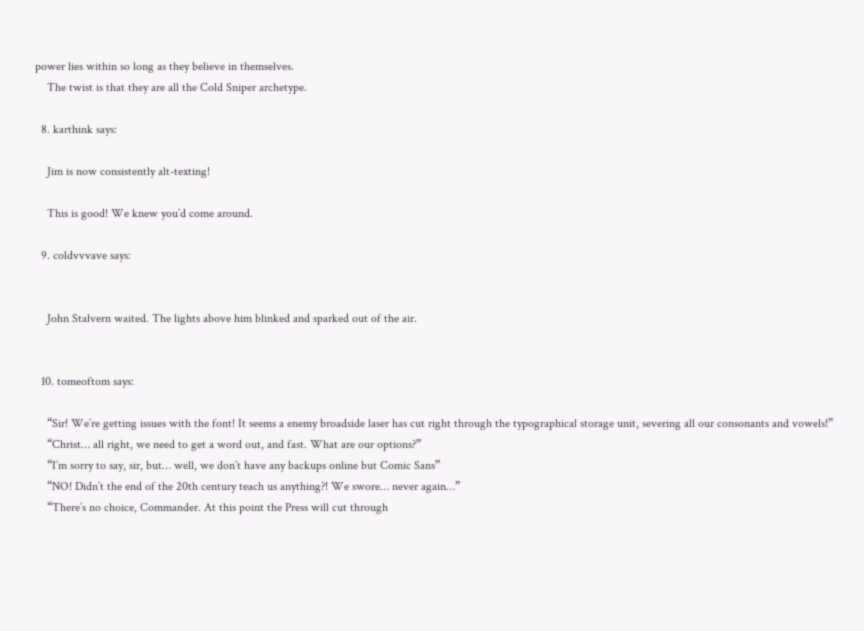power lies within so long as they believe in themselves.
    The twist is that they are all the Cold Sniper archetype.

  8. karthink says:

    Jim is now consistently alt-texting!

    This is good! We knew you’d come around.

  9. coldvvvave says:


    John Stalvern waited. The lights above him blinked and sparked out of the air.


  10. tomeoftom says:

    “Sir! We’re getting issues with the font! It seems a enemy broadside laser has cut right through the typographical storage unit, severing all our consonants and vowels!”
    “Christ… all right, we need to get a word out, and fast. What are our options?”
    “I’m sorry to say, sir, but… well, we don’t have any backups online but Comic Sans”
    “NO! Didn’t the end of the 20th century teach us anything?! We swore… never again…”
    “There’s no choice, Commander. At this point the Press will cut through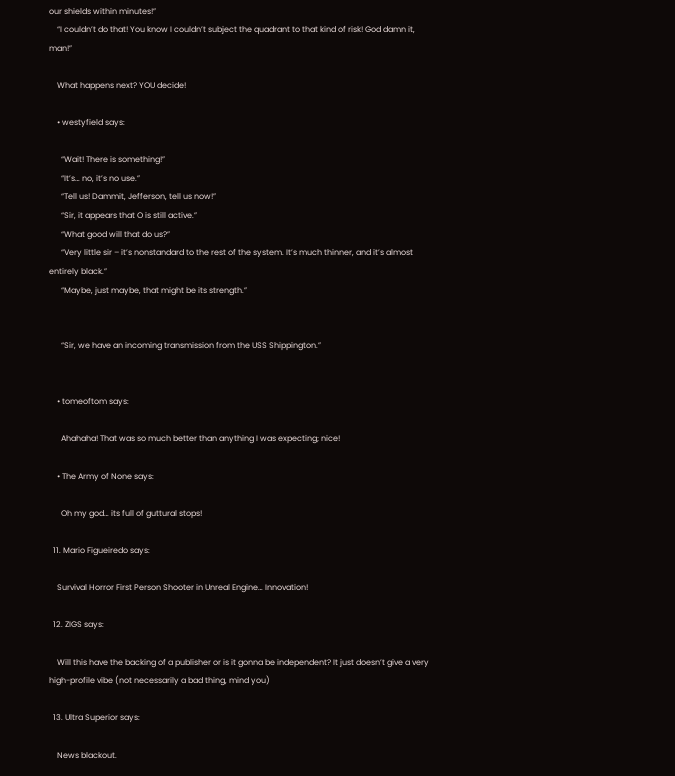our shields within minutes!”
    “I couldn’t do that! You know I couldn’t subject the quadrant to that kind of risk! God damn it, man!”

    What happens next? YOU decide!

    • westyfield says:

      “Wait! There is something!”
      “It’s… no, it’s no use.”
      “Tell us! Dammit, Jefferson, tell us now!”
      “Sir, it appears that O is still active.”
      “What good will that do us?”
      “Very little sir – it’s nonstandard to the rest of the system. It’s much thinner, and it’s almost entirely black.”
      “Maybe, just maybe, that might be its strength.”


      “Sir, we have an incoming transmission from the USS Shippington.”


    • tomeoftom says:

      Ahahaha! That was so much better than anything I was expecting; nice!

    • The Army of None says:

      Oh my god… its full of guttural stops!

  11. Mario Figueiredo says:

    Survival Horror First Person Shooter in Unreal Engine… Innovation!

  12. ZIGS says:

    Will this have the backing of a publisher or is it gonna be independent? It just doesn’t give a very high-profile vibe (not necessarily a bad thing, mind you)

  13. Ultra Superior says:

    News blackout.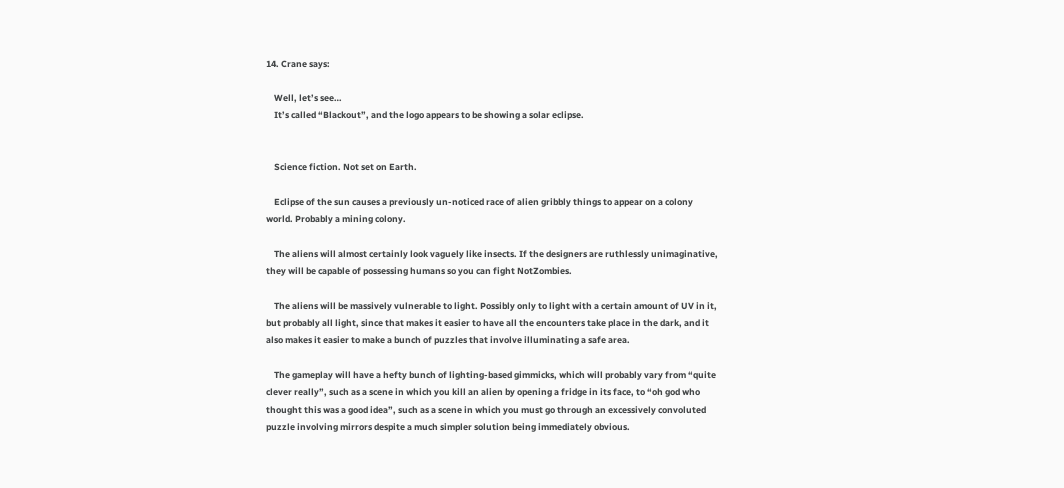14. Crane says:

    Well, let’s see…
    It’s called “Blackout”, and the logo appears to be showing a solar eclipse.


    Science fiction. Not set on Earth.

    Eclipse of the sun causes a previously un-noticed race of alien gribbly things to appear on a colony world. Probably a mining colony.

    The aliens will almost certainly look vaguely like insects. If the designers are ruthlessly unimaginative, they will be capable of possessing humans so you can fight NotZombies.

    The aliens will be massively vulnerable to light. Possibly only to light with a certain amount of UV in it, but probably all light, since that makes it easier to have all the encounters take place in the dark, and it also makes it easier to make a bunch of puzzles that involve illuminating a safe area.

    The gameplay will have a hefty bunch of lighting-based gimmicks, which will probably vary from “quite clever really”, such as a scene in which you kill an alien by opening a fridge in its face, to “oh god who thought this was a good idea”, such as a scene in which you must go through an excessively convoluted puzzle involving mirrors despite a much simpler solution being immediately obvious.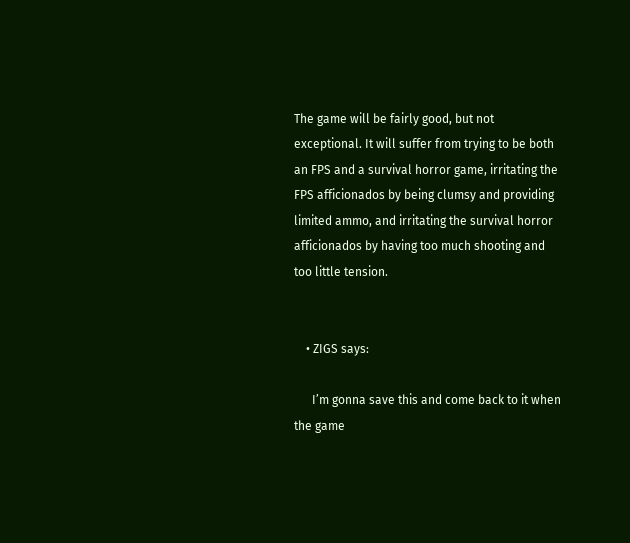The game will be fairly good, but not exceptional. It will suffer from trying to be both an FPS and a survival horror game, irritating the FPS afficionados by being clumsy and providing limited ammo, and irritating the survival horror afficionados by having too much shooting and too little tension.


    • ZIGS says:

      I’m gonna save this and come back to it when the game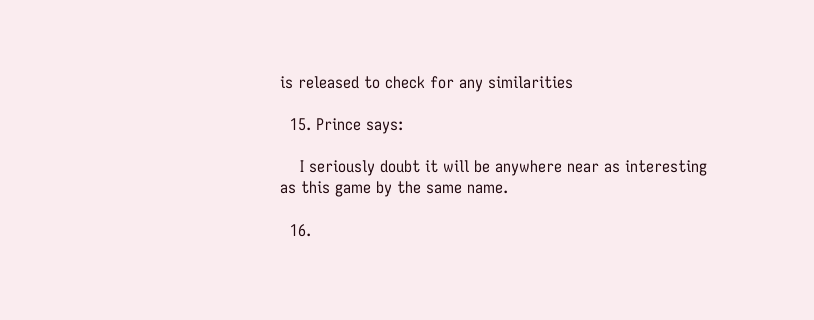is released to check for any similarities

  15. Prince says:

    I seriously doubt it will be anywhere near as interesting as this game by the same name.

  16.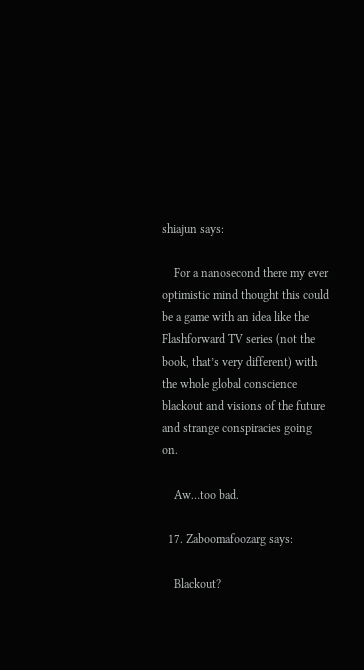shiajun says:

    For a nanosecond there my ever optimistic mind thought this could be a game with an idea like the Flashforward TV series (not the book, that’s very different) with the whole global conscience blackout and visions of the future and strange conspiracies going on.

    Aw…too bad.

  17. Zaboomafoozarg says:

    Blackout?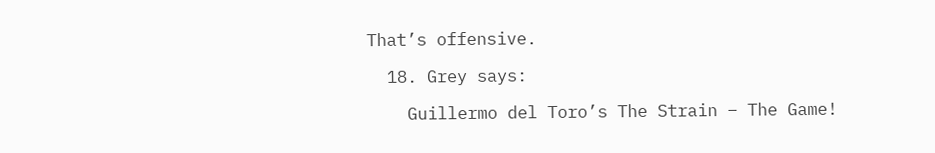That’s offensive.

  18. Grey says:

    Guillermo del Toro’s The Strain – The Game!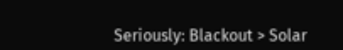Seriously: Blackout > Solar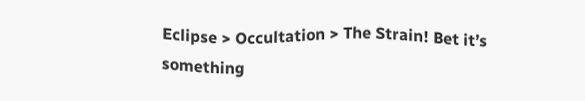Eclipse > Occultation > The Strain! Bet it’s something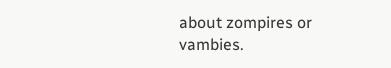about zompires or vambies.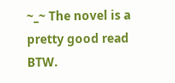~_~ The novel is a pretty good read BTW.